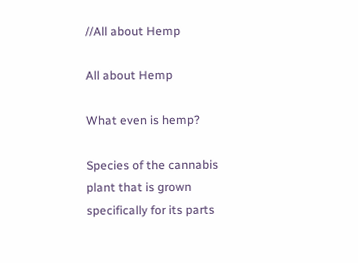//All about Hemp

All about Hemp

What even is hemp?

Species of the cannabis plant that is grown specifically for its parts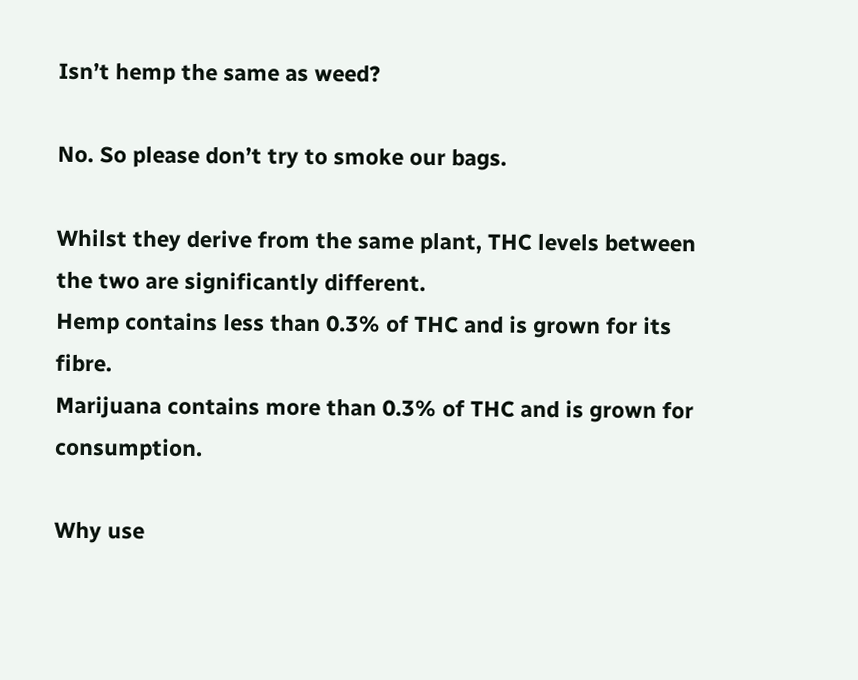Isn’t hemp the same as weed?

No. So please don’t try to smoke our bags.

Whilst they derive from the same plant, THC levels between the two are significantly different.
Hemp contains less than 0.3% of THC and is grown for its fibre.
Marijuana contains more than 0.3% of THC and is grown for consumption.

Why use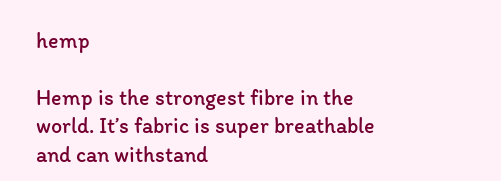hemp

Hemp is the strongest fibre in the world. It’s fabric is super breathable and can withstand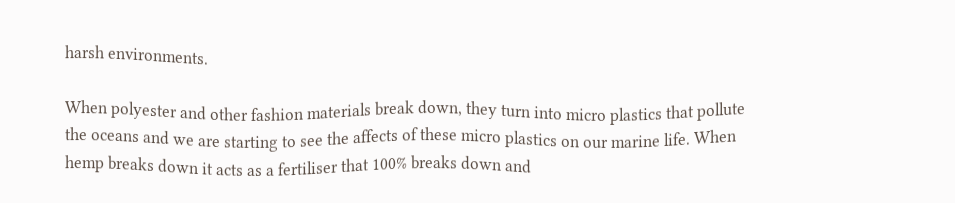harsh environments.

When polyester and other fashion materials break down, they turn into micro plastics that pollute the oceans and we are starting to see the affects of these micro plastics on our marine life. When hemp breaks down it acts as a fertiliser that 100% breaks down and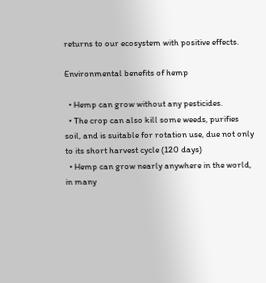returns to our ecosystem with positive effects.

Environmental benefits of hemp

  • Hemp can grow without any pesticides.
  • The crop can also kill some weeds, purifies soil, and is suitable for rotation use, due not only to its short harvest cycle (120 days)
  • Hemp can grow nearly anywhere in the world, in many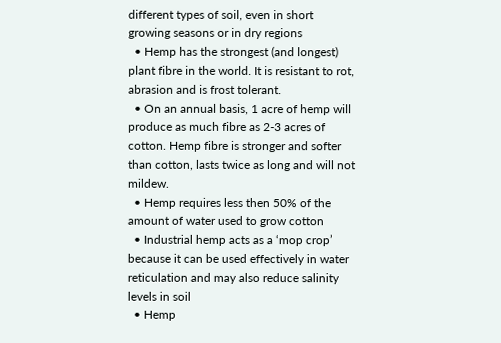different types of soil, even in short growing seasons or in dry regions
  • Hemp has the strongest (and longest) plant fibre in the world. It is resistant to rot, abrasion and is frost tolerant.
  • On an annual basis, 1 acre of hemp will produce as much fibre as 2-3 acres of cotton. Hemp fibre is stronger and softer than cotton, lasts twice as long and will not mildew.
  • Hemp requires less then 50% of the amount of water used to grow cotton
  • Industrial hemp acts as a ‘mop crop’ because it can be used effectively in water reticulation and may also reduce salinity levels in soil
  • Hemp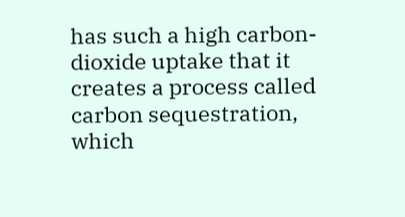has such a high carbon-dioxide uptake that it creates a process called carbon sequestration, which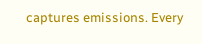captures emissions. Every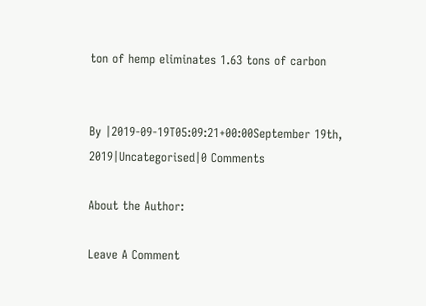ton of hemp eliminates 1.63 tons of carbon


By |2019-09-19T05:09:21+00:00September 19th, 2019|Uncategorised|0 Comments

About the Author:

Leave A Comment